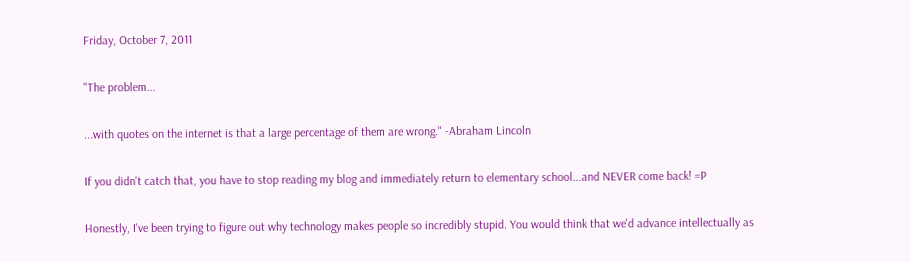Friday, October 7, 2011

"The problem...

...with quotes on the internet is that a large percentage of them are wrong." -Abraham Lincoln

If you didn't catch that, you have to stop reading my blog and immediately return to elementary school...and NEVER come back! =P

Honestly, I've been trying to figure out why technology makes people so incredibly stupid. You would think that we'd advance intellectually as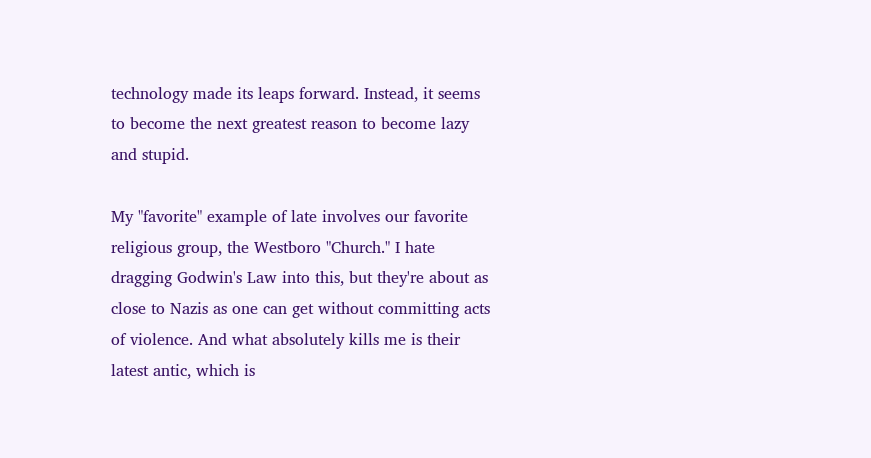technology made its leaps forward. Instead, it seems to become the next greatest reason to become lazy and stupid.

My "favorite" example of late involves our favorite religious group, the Westboro "Church." I hate dragging Godwin's Law into this, but they're about as close to Nazis as one can get without committing acts of violence. And what absolutely kills me is their latest antic, which is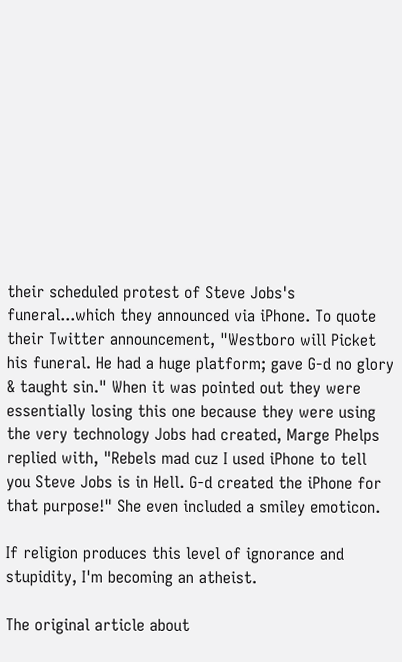their scheduled protest of Steve Jobs's funeral...which they announced via iPhone. To quote their Twitter announcement, "Westboro will Picket his funeral. He had a huge platform; gave G-d no glory & taught sin." When it was pointed out they were essentially losing this one because they were using the very technology Jobs had created, Marge Phelps replied with, "Rebels mad cuz I used iPhone to tell you Steve Jobs is in Hell. G-d created the iPhone for that purpose!" She even included a smiley emoticon.

If religion produces this level of ignorance and stupidity, I'm becoming an atheist.

The original article about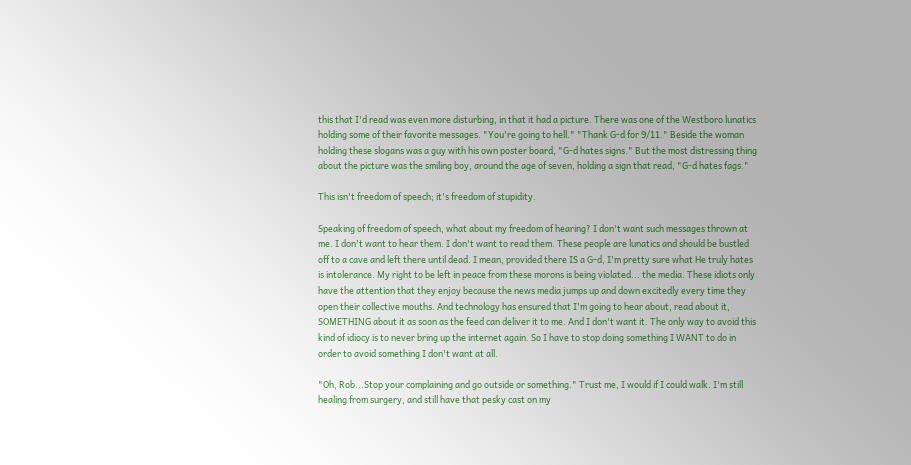this that I'd read was even more disturbing, in that it had a picture. There was one of the Westboro lunatics holding some of their favorite messages. "You're going to hell." "Thank G-d for 9/11." Beside the woman holding these slogans was a guy with his own poster board, "G-d hates signs." But the most distressing thing about the picture was the smiling boy, around the age of seven, holding a sign that read, "G-d hates fags."

This isn't freedom of speech; it's freedom of stupidity.

Speaking of freedom of speech, what about my freedom of hearing? I don't want such messages thrown at me. I don't want to hear them. I don't want to read them. These people are lunatics and should be bustled off to a cave and left there until dead. I mean, provided there IS a G-d, I'm pretty sure what He truly hates is intolerance. My right to be left in peace from these morons is being violated... the media. These idiots only have the attention that they enjoy because the news media jumps up and down excitedly every time they open their collective mouths. And technology has ensured that I'm going to hear about, read about it, SOMETHING about it as soon as the feed can deliver it to me. And I don't want it. The only way to avoid this kind of idiocy is to never bring up the internet again. So I have to stop doing something I WANT to do in order to avoid something I don't want at all.

"Oh, Rob...Stop your complaining and go outside or something." Trust me, I would if I could walk. I'm still healing from surgery, and still have that pesky cast on my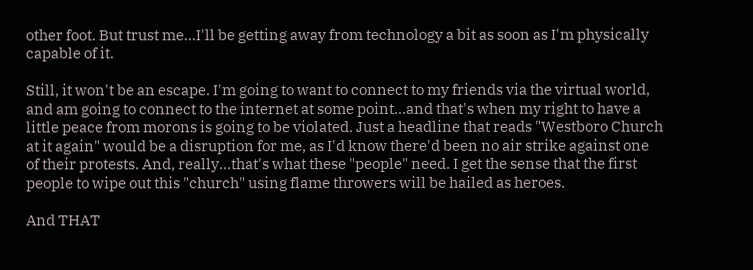other foot. But trust me...I'll be getting away from technology a bit as soon as I'm physically capable of it.

Still, it won't be an escape. I'm going to want to connect to my friends via the virtual world, and am going to connect to the internet at some point...and that's when my right to have a little peace from morons is going to be violated. Just a headline that reads "Westboro Church at it again" would be a disruption for me, as I'd know there'd been no air strike against one of their protests. And, really...that's what these "people" need. I get the sense that the first people to wipe out this "church" using flame throwers will be hailed as heroes.

And THAT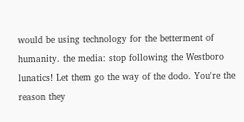would be using technology for the betterment of humanity. the media: stop following the Westboro lunatics! Let them go the way of the dodo. You're the reason they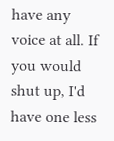have any voice at all. If you would shut up, I'd have one less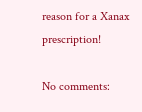reason for a Xanax prescription!

No comments: